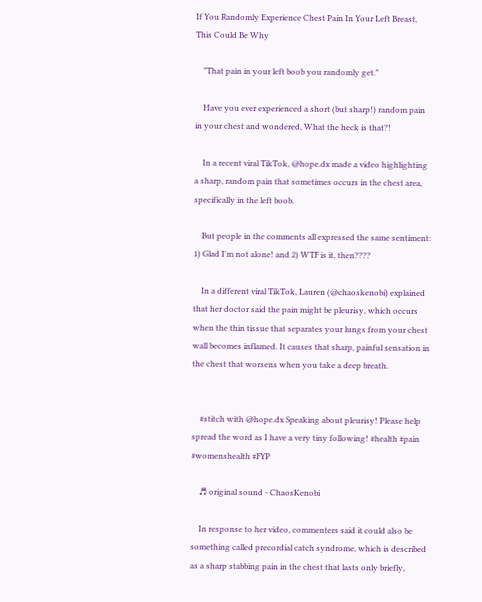If You Randomly Experience Chest Pain In Your Left Breast, This Could Be Why

    "That pain in your left boob you randomly get."

    Have you ever experienced a short (but sharp!) random pain in your chest and wondered, What the heck is that?!

    In a recent viral TikTok, @hope.dx made a video highlighting a sharp, random pain that sometimes occurs in the chest area, specifically in the left boob.

    But people in the comments all expressed the same sentiment: 1) Glad I'm not alone! and 2) WTF is it, then????

    In a different viral TikTok, Lauren (@chaoskenobi) explained that her doctor said the pain might be pleurisy, which occurs when the thin tissue that separates your lungs from your chest wall becomes inflamed. It causes that sharp, painful sensation in the chest that worsens when you take a deep breath.


    #stitch with @hope.dx Speaking about pleurisy! Please help spread the word as I have a very tiny following! #health #pain #womenshealth #FYP

    ♬ original sound - ChaosKenobi

    In response to her video, commenters said it could also be something called precordial catch syndrome, which is described as a sharp stabbing pain in the chest that lasts only briefly,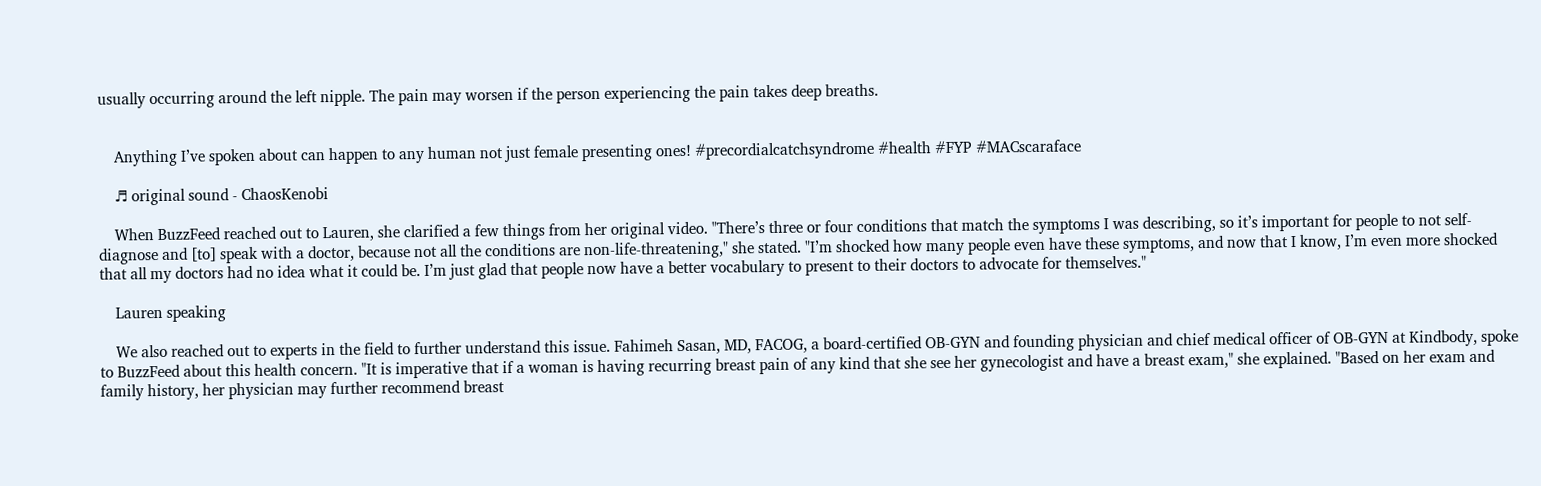usually occurring around the left nipple. The pain may worsen if the person experiencing the pain takes deep breaths.


    Anything I’ve spoken about can happen to any human not just female presenting ones! #precordialcatchsyndrome #health #FYP #MACscaraface

    ♬ original sound - ChaosKenobi

    When BuzzFeed reached out to Lauren, she clarified a few things from her original video. "There’s three or four conditions that match the symptoms I was describing, so it’s important for people to not self-diagnose and [to] speak with a doctor, because not all the conditions are non-life-threatening," she stated. "I’m shocked how many people even have these symptoms, and now that I know, I’m even more shocked that all my doctors had no idea what it could be. I’m just glad that people now have a better vocabulary to present to their doctors to advocate for themselves."

    Lauren speaking

    We also reached out to experts in the field to further understand this issue. Fahimeh Sasan, MD, FACOG, a board-certified OB-GYN and founding physician and chief medical officer of OB-GYN at Kindbody, spoke to BuzzFeed about this health concern. "It is imperative that if a woman is having recurring breast pain of any kind that she see her gynecologist and have a breast exam," she explained. "Based on her exam and family history, her physician may further recommend breast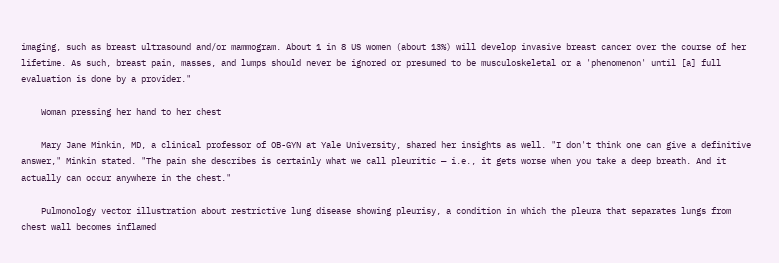imaging, such as breast ultrasound and/or mammogram. About 1 in 8 US women (about 13%) will develop invasive breast cancer over the course of her lifetime. As such, breast pain, masses, and lumps should never be ignored or presumed to be musculoskeletal or a 'phenomenon' until [a] full evaluation is done by a provider."

    Woman pressing her hand to her chest

    Mary Jane Minkin, MD, a clinical professor of OB-GYN at Yale University, shared her insights as well. "I don't think one can give a definitive answer," Minkin stated. "The pain she describes is certainly what we call pleuritic — i.e., it gets worse when you take a deep breath. And it actually can occur anywhere in the chest."

    Pulmonology vector illustration about restrictive lung disease showing pleurisy, a condition in which the pleura that separates lungs from chest wall becomes inflamed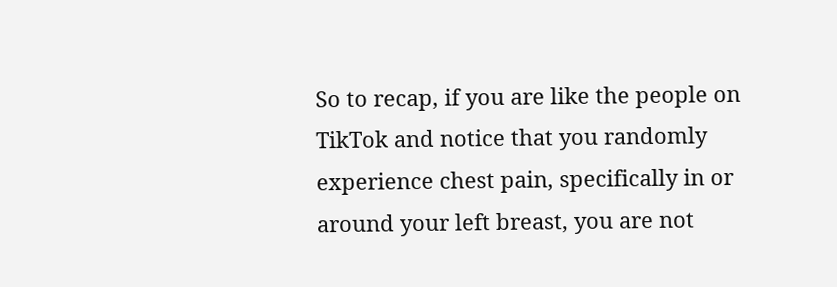So to recap, if you are like the people on TikTok and notice that you randomly experience chest pain, specifically in or around your left breast, you are not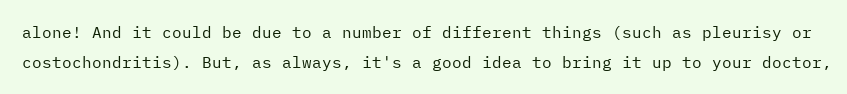alone! And it could be due to a number of different things (such as pleurisy or costochondritis). But, as always, it's a good idea to bring it up to your doctor,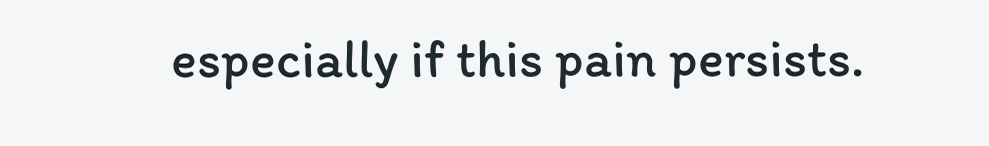especially if this pain persists.